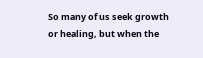So many of us seek growth or healing, but when the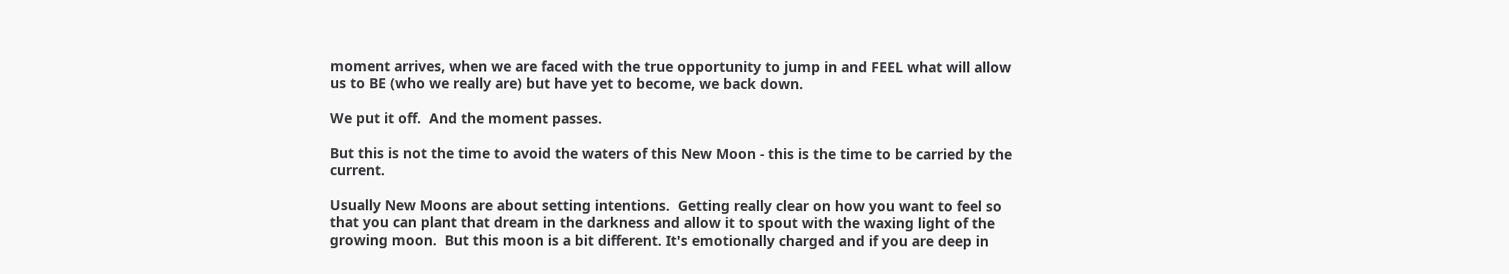moment arrives, when we are faced with the true opportunity to jump in and FEEL what will allow us to BE (who we really are) but have yet to become, we back down.

We put it off.  And the moment passes.

But this is not the time to avoid the waters of this New Moon - this is the time to be carried by the current.

Usually New Moons are about setting intentions.  Getting really clear on how you want to feel so that you can plant that dream in the darkness and allow it to spout with the waxing light of the growing moon.  But this moon is a bit different. It's emotionally charged and if you are deep in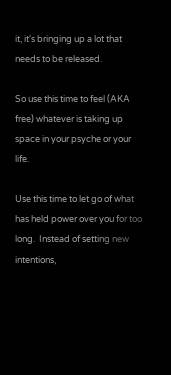it, it's bringing up a lot that needs to be released.

So use this time to feel (AKA free) whatever is taking up space in your psyche or your life.

Use this time to let go of what has held power over you for too long.  Instead of setting new intentions,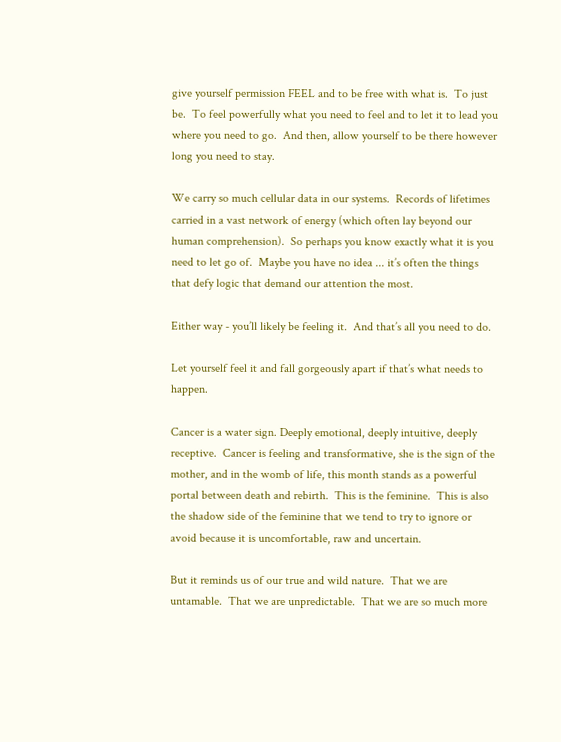give yourself permission FEEL and to be free with what is.  To just be.  To feel powerfully what you need to feel and to let it to lead you where you need to go.  And then, allow yourself to be there however long you need to stay.

We carry so much cellular data in our systems.  Records of lifetimes carried in a vast network of energy (which often lay beyond our human comprehension).  So perhaps you know exactly what it is you need to let go of.  Maybe you have no idea ... it’s often the things that defy logic that demand our attention the most.

Either way - you’ll likely be feeling it.  And that’s all you need to do.

Let yourself feel it and fall gorgeously apart if that’s what needs to happen.

Cancer is a water sign. Deeply emotional, deeply intuitive, deeply receptive.  Cancer is feeling and transformative, she is the sign of the mother, and in the womb of life, this month stands as a powerful portal between death and rebirth.  This is the feminine.  This is also the shadow side of the feminine that we tend to try to ignore or avoid because it is uncomfortable, raw and uncertain.

But it reminds us of our true and wild nature.  That we are untamable.  That we are unpredictable.  That we are so much more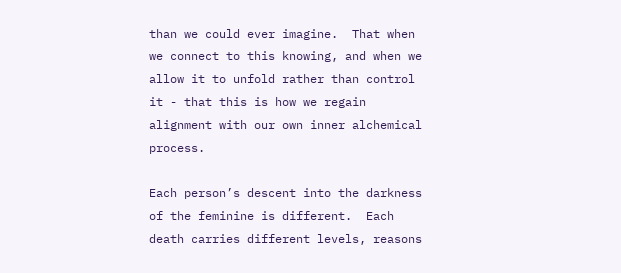than we could ever imagine.  That when we connect to this knowing, and when we allow it to unfold rather than control it - that this is how we regain alignment with our own inner alchemical process.

Each person’s descent into the darkness of the feminine is different.  Each death carries different levels, reasons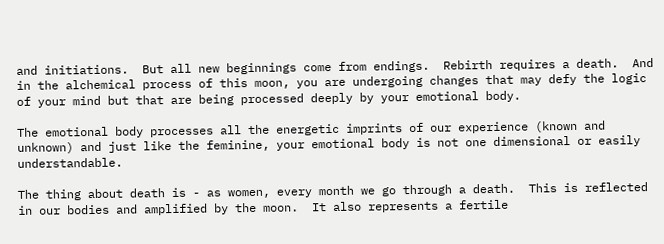and initiations.  But all new beginnings come from endings.  Rebirth requires a death.  And in the alchemical process of this moon, you are undergoing changes that may defy the logic of your mind but that are being processed deeply by your emotional body.

The emotional body processes all the energetic imprints of our experience (known and unknown) and just like the feminine, your emotional body is not one dimensional or easily understandable.

The thing about death is - as women, every month we go through a death.  This is reflected in our bodies and amplified by the moon.  It also represents a fertile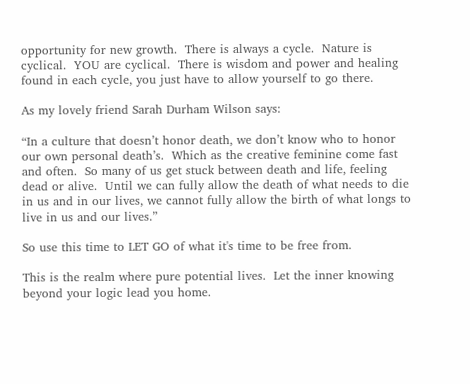opportunity for new growth.  There is always a cycle.  Nature is cyclical.  YOU are cyclical.  There is wisdom and power and healing found in each cycle, you just have to allow yourself to go there.

As my lovely friend Sarah Durham Wilson says:

“In a culture that doesn’t honor death, we don’t know who to honor our own personal death’s.  Which as the creative feminine come fast and often.  So many of us get stuck between death and life, feeling dead or alive.  Until we can fully allow the death of what needs to die in us and in our lives, we cannot fully allow the birth of what longs to live in us and our lives.”

So use this time to LET GO of what it's time to be free from.

This is the realm where pure potential lives.  Let the inner knowing beyond your logic lead you home.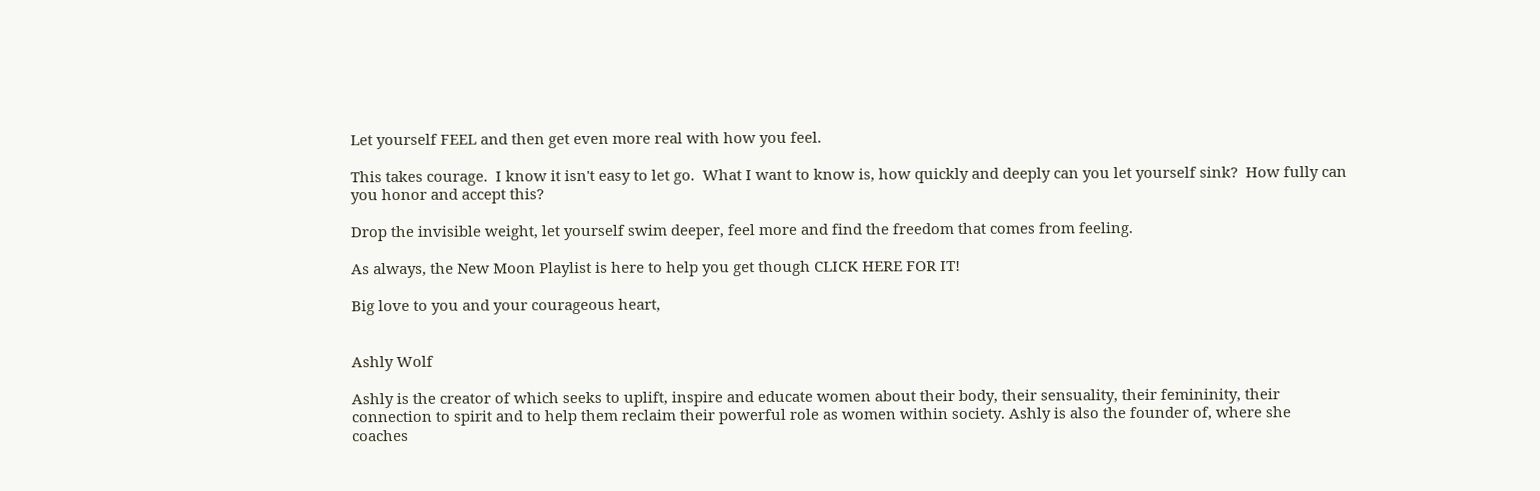Let yourself FEEL and then get even more real with how you feel.

This takes courage.  I know it isn't easy to let go.  What I want to know is, how quickly and deeply can you let yourself sink?  How fully can you honor and accept this?

Drop the invisible weight, let yourself swim deeper, feel more and find the freedom that comes from feeling.

As always, the New Moon Playlist is here to help you get though CLICK HERE FOR IT!

Big love to you and your courageous heart,


Ashly Wolf

Ashly is the creator of which seeks to uplift, inspire and educate women about their body, their sensuality, their femininity, their connection to spirit and to help them reclaim their powerful role as women within society. Ashly is also the founder of, where she coaches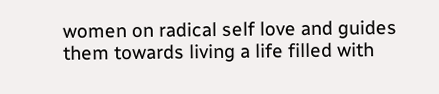women on radical self love and guides them towards living a life filled with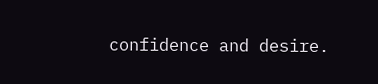confidence and desire.